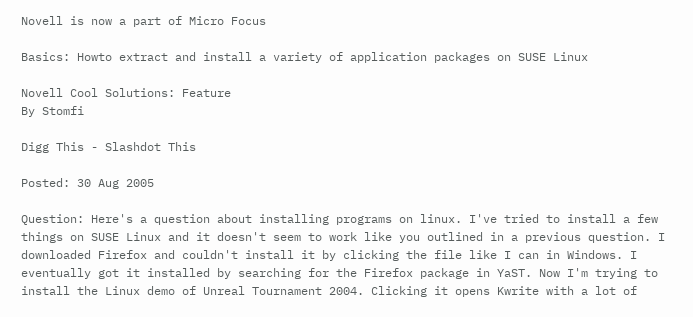Novell is now a part of Micro Focus

Basics: Howto extract and install a variety of application packages on SUSE Linux

Novell Cool Solutions: Feature
By Stomfi

Digg This - Slashdot This

Posted: 30 Aug 2005

Question: Here's a question about installing programs on linux. I've tried to install a few things on SUSE Linux and it doesn't seem to work like you outlined in a previous question. I downloaded Firefox and couldn't install it by clicking the file like I can in Windows. I eventually got it installed by searching for the Firefox package in YaST. Now I'm trying to install the Linux demo of Unreal Tournament 2004. Clicking it opens Kwrite with a lot of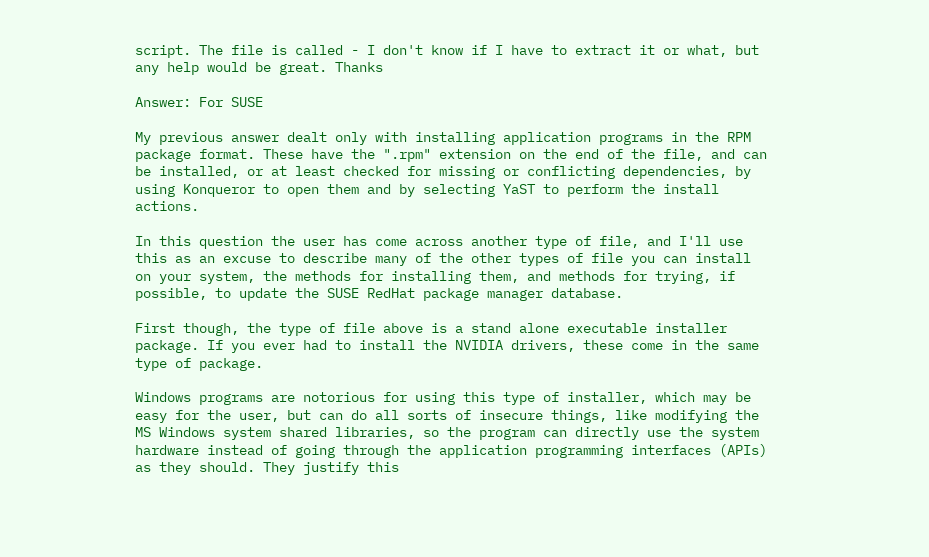script. The file is called - I don't know if I have to extract it or what, but any help would be great. Thanks

Answer: For SUSE

My previous answer dealt only with installing application programs in the RPM package format. These have the ".rpm" extension on the end of the file, and can be installed, or at least checked for missing or conflicting dependencies, by using Konqueror to open them and by selecting YaST to perform the install actions.

In this question the user has come across another type of file, and I'll use this as an excuse to describe many of the other types of file you can install on your system, the methods for installing them, and methods for trying, if possible, to update the SUSE RedHat package manager database.

First though, the type of file above is a stand alone executable installer package. If you ever had to install the NVIDIA drivers, these come in the same type of package.

Windows programs are notorious for using this type of installer, which may be easy for the user, but can do all sorts of insecure things, like modifying the MS Windows system shared libraries, so the program can directly use the system hardware instead of going through the application programming interfaces (APIs) as they should. They justify this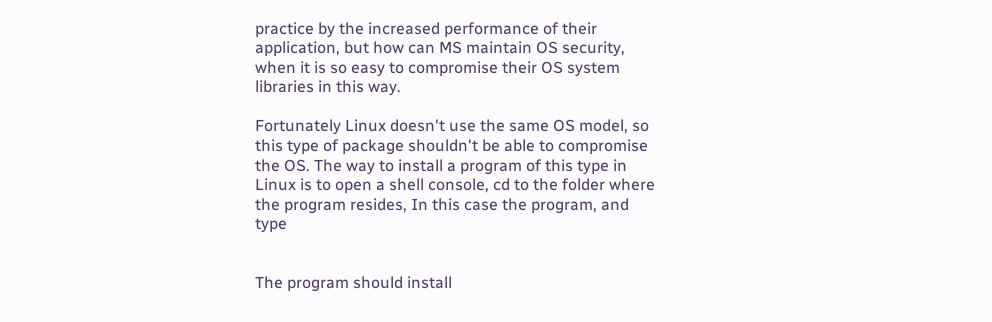practice by the increased performance of their application, but how can MS maintain OS security, when it is so easy to compromise their OS system libraries in this way.

Fortunately Linux doesn't use the same OS model, so this type of package shouldn't be able to compromise the OS. The way to install a program of this type in Linux is to open a shell console, cd to the folder where the program resides, In this case the program, and type


The program should install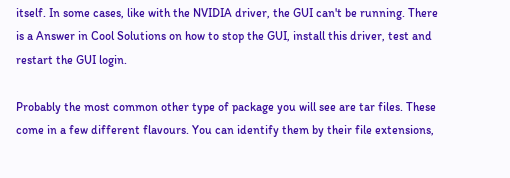itself. In some cases, like with the NVIDIA driver, the GUI can't be running. There is a Answer in Cool Solutions on how to stop the GUI, install this driver, test and restart the GUI login.

Probably the most common other type of package you will see are tar files. These come in a few different flavours. You can identify them by their file extensions,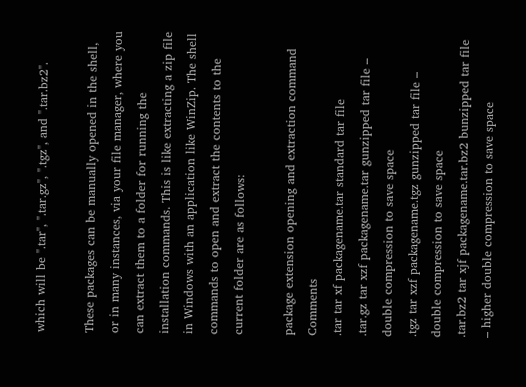which will be ".tar", ".tar.gz", ".tgz", and ".tar.bz2".

These packages can be manually opened in the shell, or in many instances, via your file manager, where you can extract them to a folder for running the installation commands. This is like extracting a zip file in Windows with an application like WinZip. The shell commands to open and extract the contents to the current folder are as follows:

package extension opening and extraction command Comments
.tar tar xf packagename.tar standard tar file
.tar.gz tar xzf packagename.tar gunzipped tar file – double compression to save space
.tgz tar xzf packagename.tgz gunzipped tar file – double compression to save space
.tar.bz2 tar xjf packagename.tar.bz2 bunzipped tar file – higher double compression to save space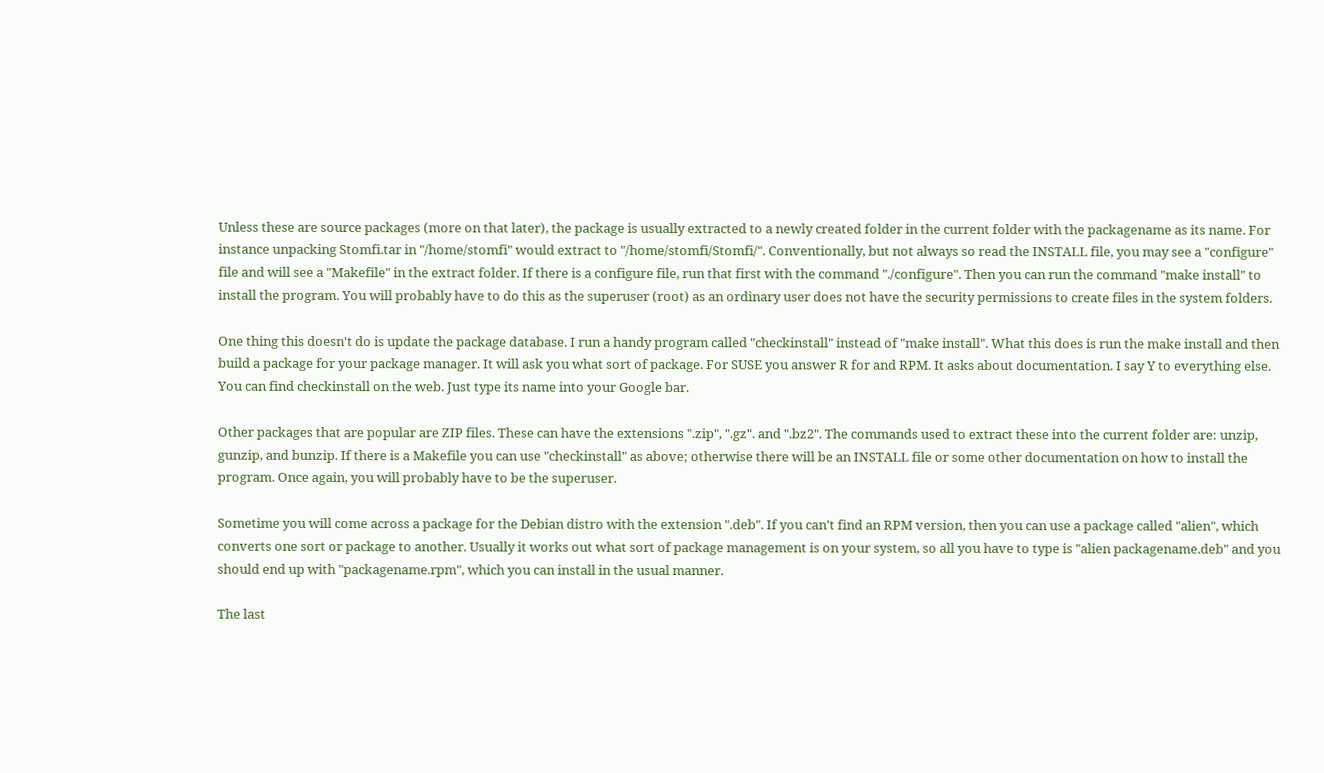Unless these are source packages (more on that later), the package is usually extracted to a newly created folder in the current folder with the packagename as its name. For instance unpacking Stomfi.tar in "/home/stomfi" would extract to "/home/stomfi/Stomfi/". Conventionally, but not always so read the INSTALL file, you may see a "configure" file and will see a "Makefile" in the extract folder. If there is a configure file, run that first with the command "./configure". Then you can run the command "make install" to install the program. You will probably have to do this as the superuser (root) as an ordinary user does not have the security permissions to create files in the system folders.

One thing this doesn't do is update the package database. I run a handy program called "checkinstall" instead of "make install". What this does is run the make install and then build a package for your package manager. It will ask you what sort of package. For SUSE you answer R for and RPM. It asks about documentation. I say Y to everything else. You can find checkinstall on the web. Just type its name into your Google bar.

Other packages that are popular are ZIP files. These can have the extensions ".zip", ".gz". and ".bz2". The commands used to extract these into the current folder are: unzip, gunzip, and bunzip. If there is a Makefile you can use "checkinstall" as above; otherwise there will be an INSTALL file or some other documentation on how to install the program. Once again, you will probably have to be the superuser.

Sometime you will come across a package for the Debian distro with the extension ".deb". If you can't find an RPM version, then you can use a package called "alien", which converts one sort or package to another. Usually it works out what sort of package management is on your system, so all you have to type is "alien packagename.deb" and you should end up with "packagename.rpm", which you can install in the usual manner.

The last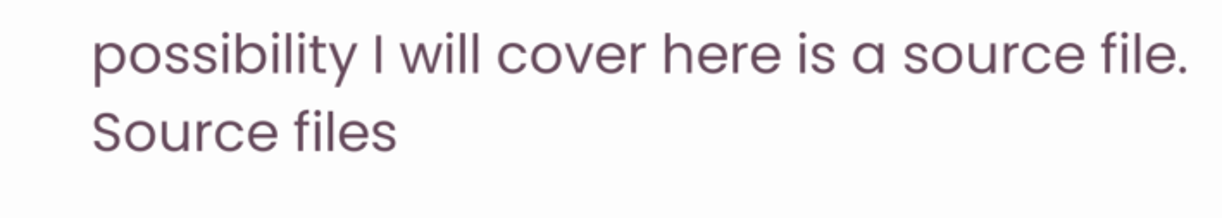possibility I will cover here is a source file. Source files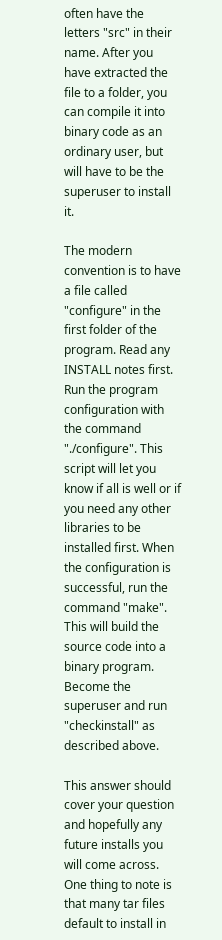often have the letters "src" in their name. After you have extracted the file to a folder, you can compile it into binary code as an ordinary user, but will have to be the superuser to install it.

The modern convention is to have a file called "configure" in the first folder of the program. Read any INSTALL notes first. Run the program configuration with the command "./configure". This script will let you know if all is well or if you need any other libraries to be installed first. When the configuration is successful, run the command "make". This will build the source code into a binary program. Become the superuser and run "checkinstall" as described above.

This answer should cover your question and hopefully any future installs you will come across. One thing to note is that many tar files default to install in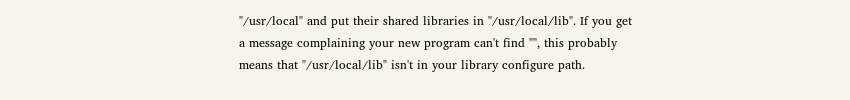"/usr/local" and put their shared libraries in "/usr/local/lib". If you get a message complaining your new program can't find "", this probably means that "/usr/local/lib" isn't in your library configure path.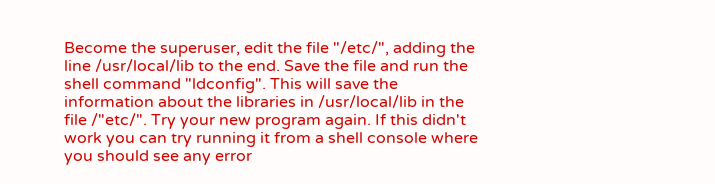Become the superuser, edit the file "/etc/", adding the line /usr/local/lib to the end. Save the file and run the shell command "ldconfig". This will save the information about the libraries in /usr/local/lib in the file /"etc/". Try your new program again. If this didn't work you can try running it from a shell console where you should see any error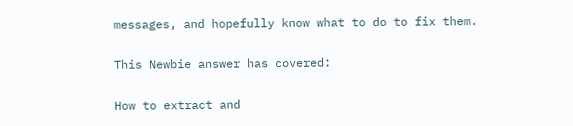messages, and hopefully know what to do to fix them.

This Newbie answer has covered:

How to extract and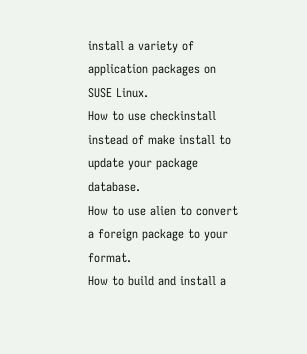install a variety of application packages on SUSE Linux.
How to use checkinstall instead of make install to update your package database.
How to use alien to convert a foreign package to your format.
How to build and install a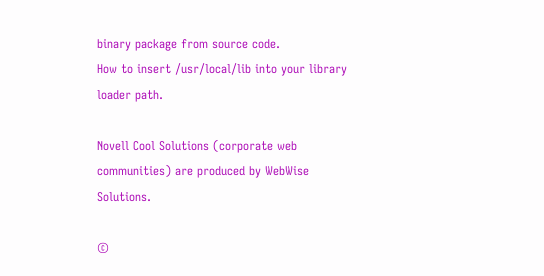binary package from source code.
How to insert /usr/local/lib into your library loader path.

Novell Cool Solutions (corporate web communities) are produced by WebWise Solutions.

©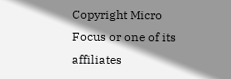Copyright Micro Focus or one of its affiliates